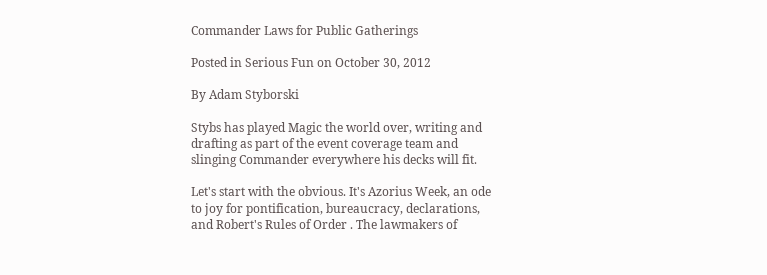Commander Laws for Public Gatherings

Posted in Serious Fun on October 30, 2012

By Adam Styborski

Stybs has played Magic the world over, writing and drafting as part of the event coverage team and slinging Commander everywhere his decks will fit.

Let's start with the obvious. It's Azorius Week, an ode to joy for pontification, bureaucracy, declarations, and Robert's Rules of Order . The lawmakers of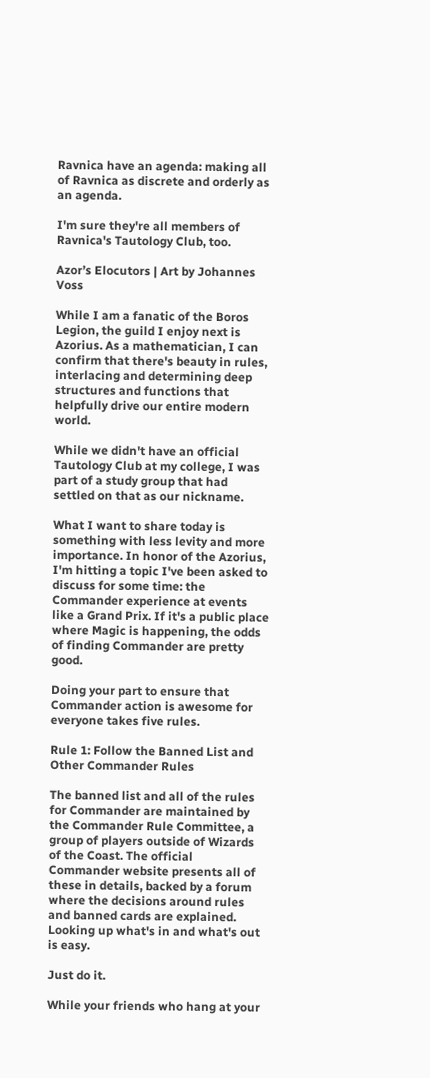Ravnica have an agenda: making all of Ravnica as discrete and orderly as an agenda.

I'm sure they're all members of Ravnica's Tautology Club, too.

Azor’s Elocutors | Art by Johannes Voss

While I am a fanatic of the Boros Legion, the guild I enjoy next is Azorius. As a mathematician, I can confirm that there's beauty in rules, interlacing and determining deep structures and functions that helpfully drive our entire modern world.

While we didn't have an official Tautology Club at my college, I was part of a study group that had settled on that as our nickname.

What I want to share today is something with less levity and more importance. In honor of the Azorius, I'm hitting a topic I've been asked to discuss for some time: the Commander experience at events like a Grand Prix. If it's a public place where Magic is happening, the odds of finding Commander are pretty good.

Doing your part to ensure that Commander action is awesome for everyone takes five rules.

Rule 1: Follow the Banned List and Other Commander Rules

The banned list and all of the rules for Commander are maintained by the Commander Rule Committee, a group of players outside of Wizards of the Coast. The official Commander website presents all of these in details, backed by a forum where the decisions around rules and banned cards are explained. Looking up what's in and what's out is easy.

Just do it.

While your friends who hang at your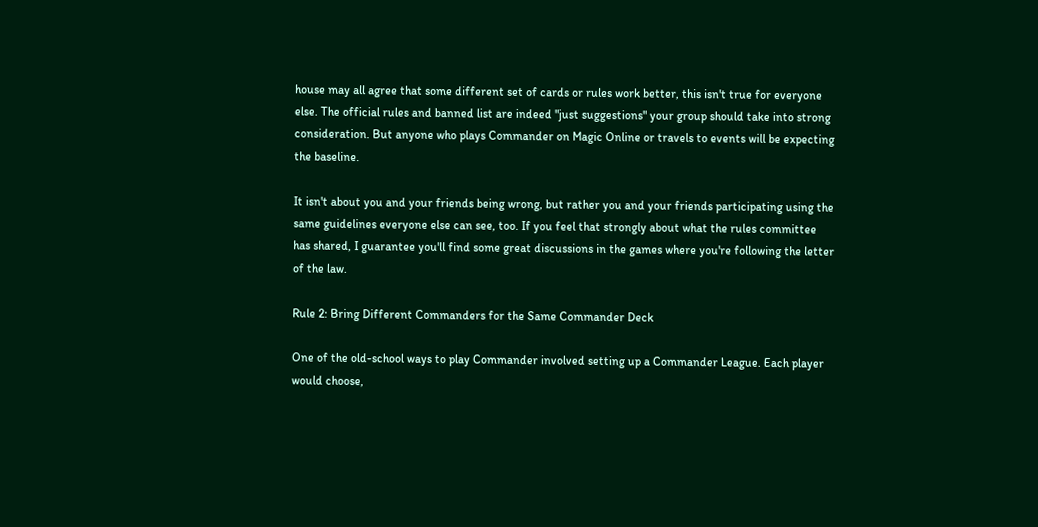house may all agree that some different set of cards or rules work better, this isn't true for everyone else. The official rules and banned list are indeed "just suggestions" your group should take into strong consideration. But anyone who plays Commander on Magic Online or travels to events will be expecting the baseline.

It isn't about you and your friends being wrong, but rather you and your friends participating using the same guidelines everyone else can see, too. If you feel that strongly about what the rules committee has shared, I guarantee you'll find some great discussions in the games where you're following the letter of the law.

Rule 2: Bring Different Commanders for the Same Commander Deck

One of the old-school ways to play Commander involved setting up a Commander League. Each player would choose,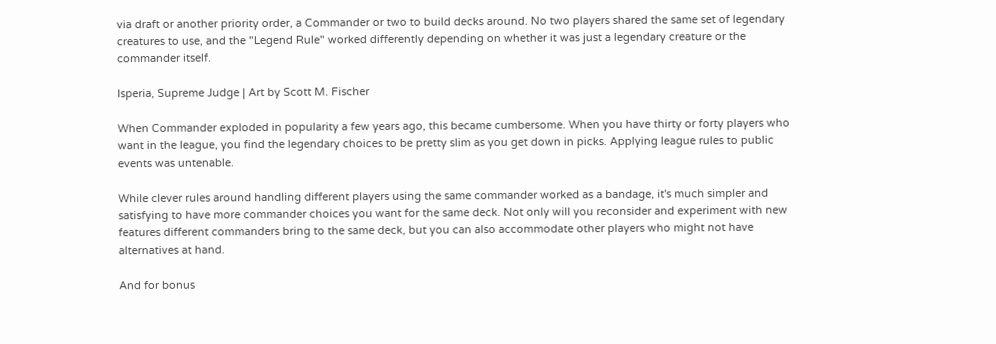via draft or another priority order, a Commander or two to build decks around. No two players shared the same set of legendary creatures to use, and the "Legend Rule" worked differently depending on whether it was just a legendary creature or the commander itself.

Isperia, Supreme Judge | Art by Scott M. Fischer

When Commander exploded in popularity a few years ago, this became cumbersome. When you have thirty or forty players who want in the league, you find the legendary choices to be pretty slim as you get down in picks. Applying league rules to public events was untenable.

While clever rules around handling different players using the same commander worked as a bandage, it's much simpler and satisfying to have more commander choices you want for the same deck. Not only will you reconsider and experiment with new features different commanders bring to the same deck, but you can also accommodate other players who might not have alternatives at hand.

And for bonus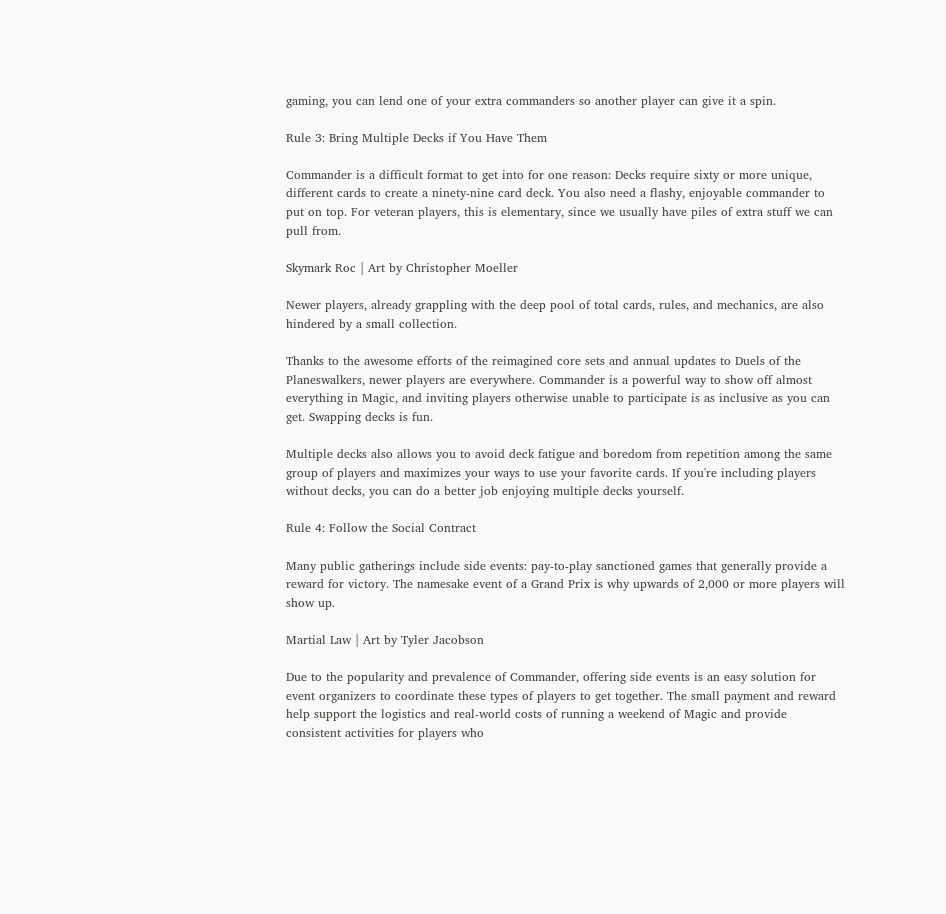gaming, you can lend one of your extra commanders so another player can give it a spin.

Rule 3: Bring Multiple Decks if You Have Them

Commander is a difficult format to get into for one reason: Decks require sixty or more unique, different cards to create a ninety-nine card deck. You also need a flashy, enjoyable commander to put on top. For veteran players, this is elementary, since we usually have piles of extra stuff we can pull from.

Skymark Roc | Art by Christopher Moeller

Newer players, already grappling with the deep pool of total cards, rules, and mechanics, are also hindered by a small collection.

Thanks to the awesome efforts of the reimagined core sets and annual updates to Duels of the Planeswalkers, newer players are everywhere. Commander is a powerful way to show off almost everything in Magic, and inviting players otherwise unable to participate is as inclusive as you can get. Swapping decks is fun.

Multiple decks also allows you to avoid deck fatigue and boredom from repetition among the same group of players and maximizes your ways to use your favorite cards. If you're including players without decks, you can do a better job enjoying multiple decks yourself.

Rule 4: Follow the Social Contract

Many public gatherings include side events: pay-to-play sanctioned games that generally provide a reward for victory. The namesake event of a Grand Prix is why upwards of 2,000 or more players will show up.

Martial Law | Art by Tyler Jacobson

Due to the popularity and prevalence of Commander, offering side events is an easy solution for event organizers to coordinate these types of players to get together. The small payment and reward help support the logistics and real-world costs of running a weekend of Magic and provide consistent activities for players who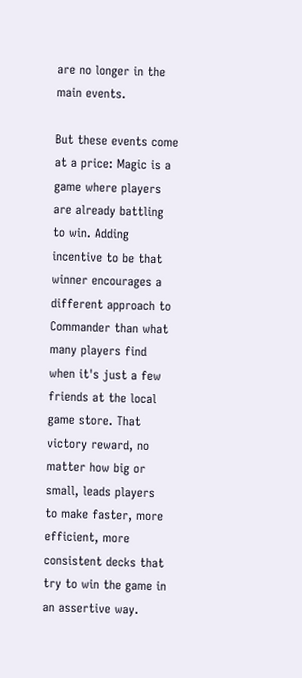are no longer in the main events.

But these events come at a price: Magic is a game where players are already battling to win. Adding incentive to be that winner encourages a different approach to Commander than what many players find when it's just a few friends at the local game store. That victory reward, no matter how big or small, leads players to make faster, more efficient, more consistent decks that try to win the game in an assertive way.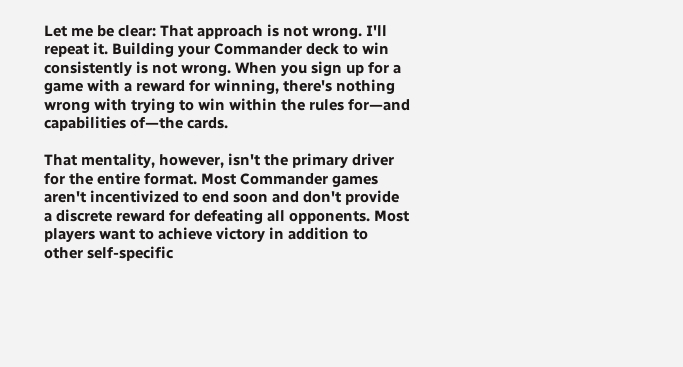Let me be clear: That approach is not wrong. I'll repeat it. Building your Commander deck to win consistently is not wrong. When you sign up for a game with a reward for winning, there's nothing wrong with trying to win within the rules for—and capabilities of—the cards.

That mentality, however, isn't the primary driver for the entire format. Most Commander games aren't incentivized to end soon and don't provide a discrete reward for defeating all opponents. Most players want to achieve victory in addition to other self-specific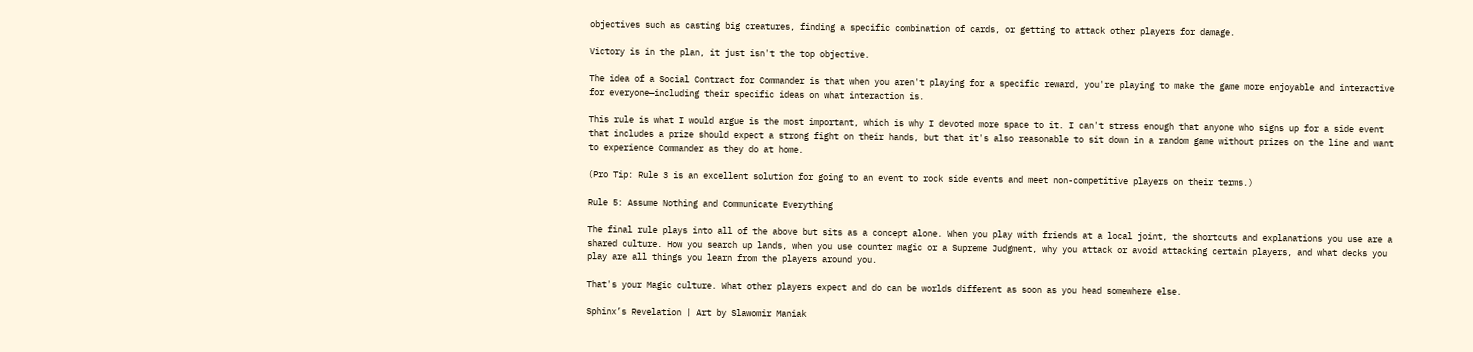objectives such as casting big creatures, finding a specific combination of cards, or getting to attack other players for damage.

Victory is in the plan, it just isn't the top objective.

The idea of a Social Contract for Commander is that when you aren't playing for a specific reward, you're playing to make the game more enjoyable and interactive for everyone—including their specific ideas on what interaction is.

This rule is what I would argue is the most important, which is why I devoted more space to it. I can't stress enough that anyone who signs up for a side event that includes a prize should expect a strong fight on their hands, but that it's also reasonable to sit down in a random game without prizes on the line and want to experience Commander as they do at home.

(Pro Tip: Rule 3 is an excellent solution for going to an event to rock side events and meet non-competitive players on their terms.)

Rule 5: Assume Nothing and Communicate Everything

The final rule plays into all of the above but sits as a concept alone. When you play with friends at a local joint, the shortcuts and explanations you use are a shared culture. How you search up lands, when you use counter magic or a Supreme Judgment, why you attack or avoid attacking certain players, and what decks you play are all things you learn from the players around you.

That's your Magic culture. What other players expect and do can be worlds different as soon as you head somewhere else.

Sphinx’s Revelation | Art by Slawomir Maniak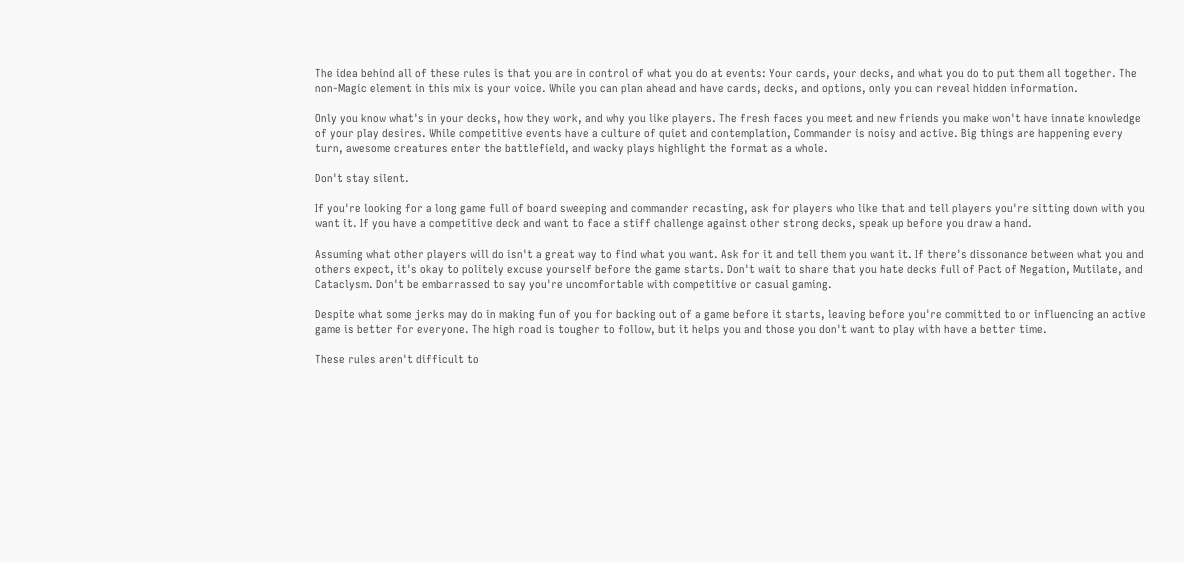The idea behind all of these rules is that you are in control of what you do at events: Your cards, your decks, and what you do to put them all together. The non-Magic element in this mix is your voice. While you can plan ahead and have cards, decks, and options, only you can reveal hidden information.

Only you know what's in your decks, how they work, and why you like players. The fresh faces you meet and new friends you make won't have innate knowledge of your play desires. While competitive events have a culture of quiet and contemplation, Commander is noisy and active. Big things are happening every turn, awesome creatures enter the battlefield, and wacky plays highlight the format as a whole.

Don't stay silent.

If you're looking for a long game full of board sweeping and commander recasting, ask for players who like that and tell players you're sitting down with you want it. If you have a competitive deck and want to face a stiff challenge against other strong decks, speak up before you draw a hand.

Assuming what other players will do isn't a great way to find what you want. Ask for it and tell them you want it. If there's dissonance between what you and others expect, it's okay to politely excuse yourself before the game starts. Don't wait to share that you hate decks full of Pact of Negation, Mutilate, and Cataclysm. Don't be embarrassed to say you're uncomfortable with competitive or casual gaming.

Despite what some jerks may do in making fun of you for backing out of a game before it starts, leaving before you're committed to or influencing an active game is better for everyone. The high road is tougher to follow, but it helps you and those you don't want to play with have a better time.

These rules aren't difficult to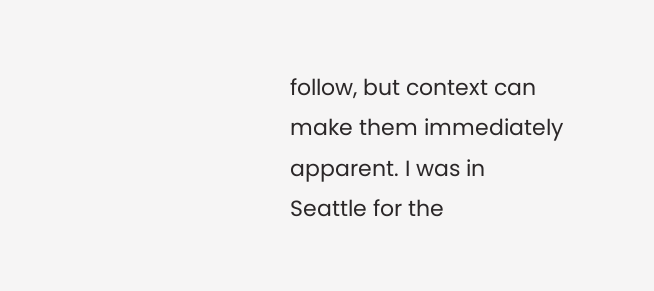follow, but context can make them immediately apparent. I was in Seattle for the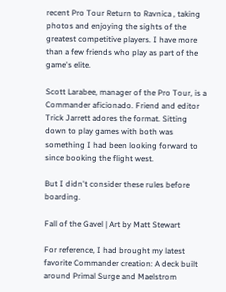recent Pro Tour Return to Ravnica , taking photos and enjoying the sights of the greatest competitive players. I have more than a few friends who play as part of the game's elite.

Scott Larabee, manager of the Pro Tour, is a Commander aficionado. Friend and editor Trick Jarrett adores the format. Sitting down to play games with both was something I had been looking forward to since booking the flight west.

But I didn't consider these rules before boarding.

Fall of the Gavel | Art by Matt Stewart

For reference, I had brought my latest favorite Commander creation: A deck built around Primal Surge and Maelstrom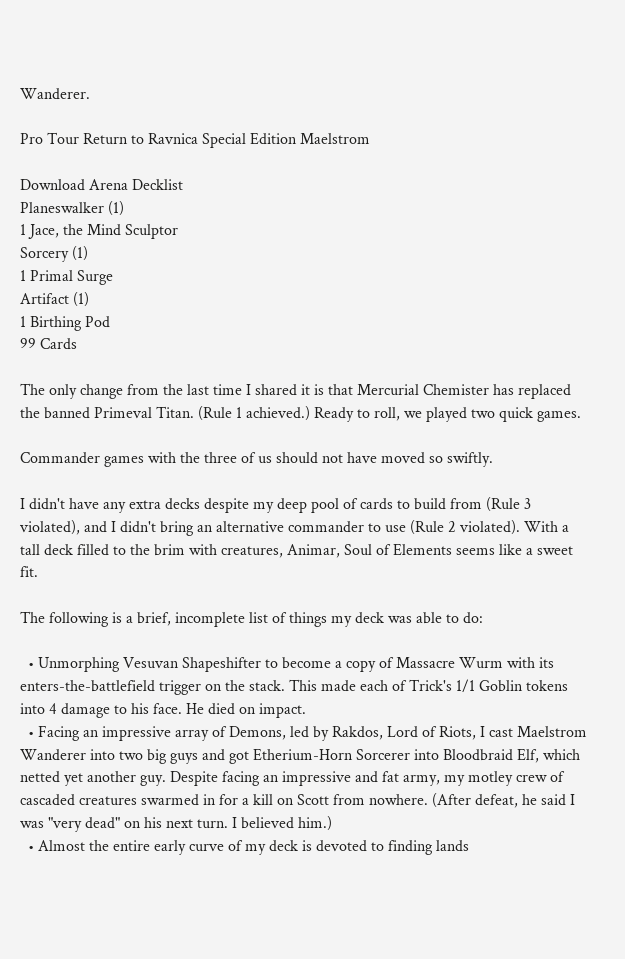Wanderer.

Pro Tour Return to Ravnica Special Edition Maelstrom

Download Arena Decklist
Planeswalker (1)
1 Jace, the Mind Sculptor
Sorcery (1)
1 Primal Surge
Artifact (1)
1 Birthing Pod
99 Cards

The only change from the last time I shared it is that Mercurial Chemister has replaced the banned Primeval Titan. (Rule 1 achieved.) Ready to roll, we played two quick games.

Commander games with the three of us should not have moved so swiftly.

I didn't have any extra decks despite my deep pool of cards to build from (Rule 3 violated), and I didn't bring an alternative commander to use (Rule 2 violated). With a tall deck filled to the brim with creatures, Animar, Soul of Elements seems like a sweet fit.

The following is a brief, incomplete list of things my deck was able to do:

  • Unmorphing Vesuvan Shapeshifter to become a copy of Massacre Wurm with its enters-the-battlefield trigger on the stack. This made each of Trick's 1/1 Goblin tokens into 4 damage to his face. He died on impact.
  • Facing an impressive array of Demons, led by Rakdos, Lord of Riots, I cast Maelstrom Wanderer into two big guys and got Etherium-Horn Sorcerer into Bloodbraid Elf, which netted yet another guy. Despite facing an impressive and fat army, my motley crew of cascaded creatures swarmed in for a kill on Scott from nowhere. (After defeat, he said I was "very dead" on his next turn. I believed him.)
  • Almost the entire early curve of my deck is devoted to finding lands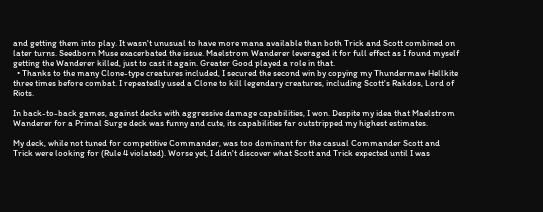and getting them into play. It wasn't unusual to have more mana available than both Trick and Scott combined on later turns. Seedborn Muse exacerbated the issue. Maelstrom Wanderer leveraged it for full effect as I found myself getting the Wanderer killed, just to cast it again. Greater Good played a role in that.
  • Thanks to the many Clone-type creatures included, I secured the second win by copying my Thundermaw Hellkite three times before combat. I repeatedly used a Clone to kill legendary creatures, including Scott's Rakdos, Lord of Riots.

In back-to-back games, against decks with aggressive damage capabilities, I won. Despite my idea that Maelstrom Wanderer for a Primal Surge deck was funny and cute, its capabilities far outstripped my highest estimates.

My deck, while not tuned for competitive Commander, was too dominant for the casual Commander Scott and Trick were looking for (Rule 4 violated). Worse yet, I didn't discover what Scott and Trick expected until I was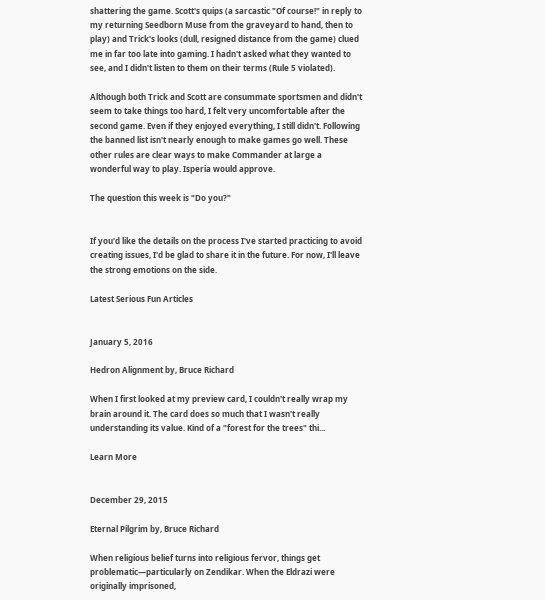shattering the game. Scott's quips (a sarcastic "Of course!" in reply to my returning Seedborn Muse from the graveyard to hand, then to play) and Trick's looks (dull, resigned distance from the game) clued me in far too late into gaming. I hadn't asked what they wanted to see, and I didn't listen to them on their terms (Rule 5 violated).

Although both Trick and Scott are consummate sportsmen and didn't seem to take things too hard, I felt very uncomfortable after the second game. Even if they enjoyed everything, I still didn't. Following the banned list isn't nearly enough to make games go well. These other rules are clear ways to make Commander at large a wonderful way to play. Isperia would approve.

The question this week is "Do you?"


If you'd like the details on the process I've started practicing to avoid creating issues, I'd be glad to share it in the future. For now, I'll leave the strong emotions on the side.

Latest Serious Fun Articles


January 5, 2016

Hedron Alignment by, Bruce Richard

When I first looked at my preview card, I couldn't really wrap my brain around it. The card does so much that I wasn't really understanding its value. Kind of a "forest for the trees" thi...

Learn More


December 29, 2015

Eternal Pilgrim by, Bruce Richard

When religious belief turns into religious fervor, things get problematic—particularly on Zendikar. When the Eldrazi were originally imprisoned,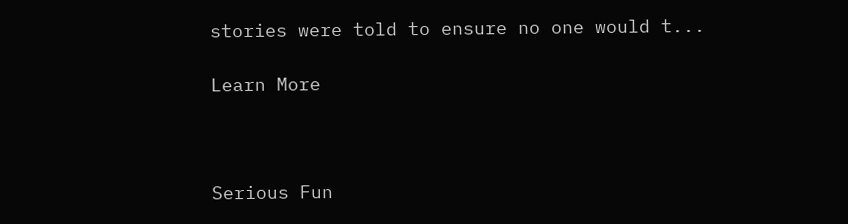stories were told to ensure no one would t...

Learn More



Serious Fun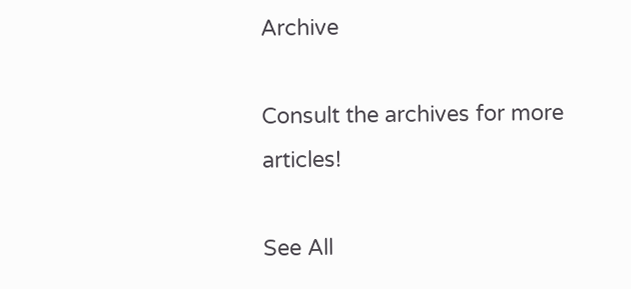Archive

Consult the archives for more articles!

See All